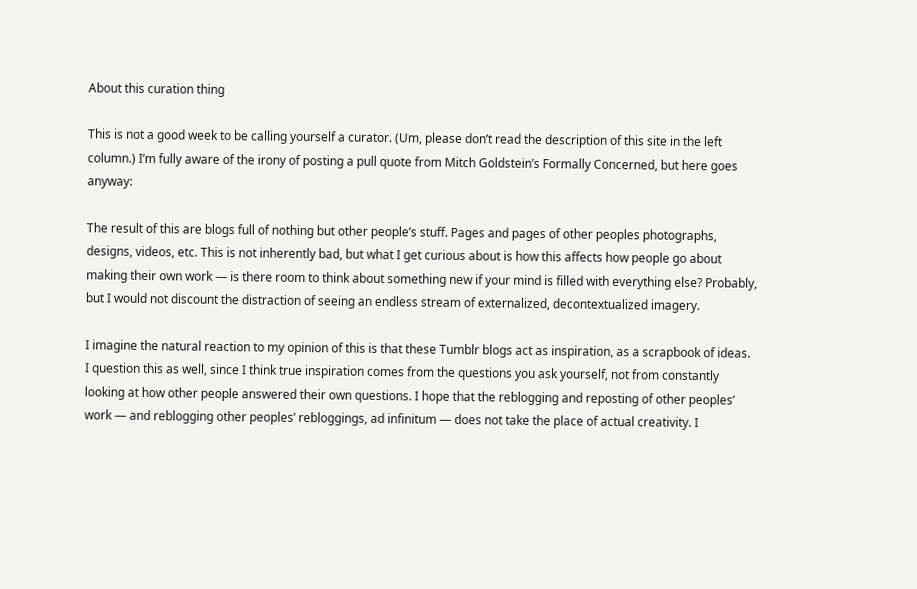About this curation thing

This is not a good week to be calling yourself a curator. (Um, please don’t read the description of this site in the left column.) I’m fully aware of the irony of posting a pull quote from Mitch Goldstein’s Formally Concerned, but here goes anyway:

The result of this are blogs full of nothing but other people’s stuff. Pages and pages of other peoples photographs, designs, videos, etc. This is not inherently bad, but what I get curious about is how this affects how people go about making their own work — is there room to think about something new if your mind is filled with everything else? Probably, but I would not discount the distraction of seeing an endless stream of externalized, decontextualized imagery.

I imagine the natural reaction to my opinion of this is that these Tumblr blogs act as inspiration, as a scrapbook of ideas. I question this as well, since I think true inspiration comes from the questions you ask yourself, not from constantly looking at how other people answered their own questions. I hope that the reblogging and reposting of other peoples’ work — and reblogging other peoples’ rebloggings, ad infinitum — does not take the place of actual creativity. I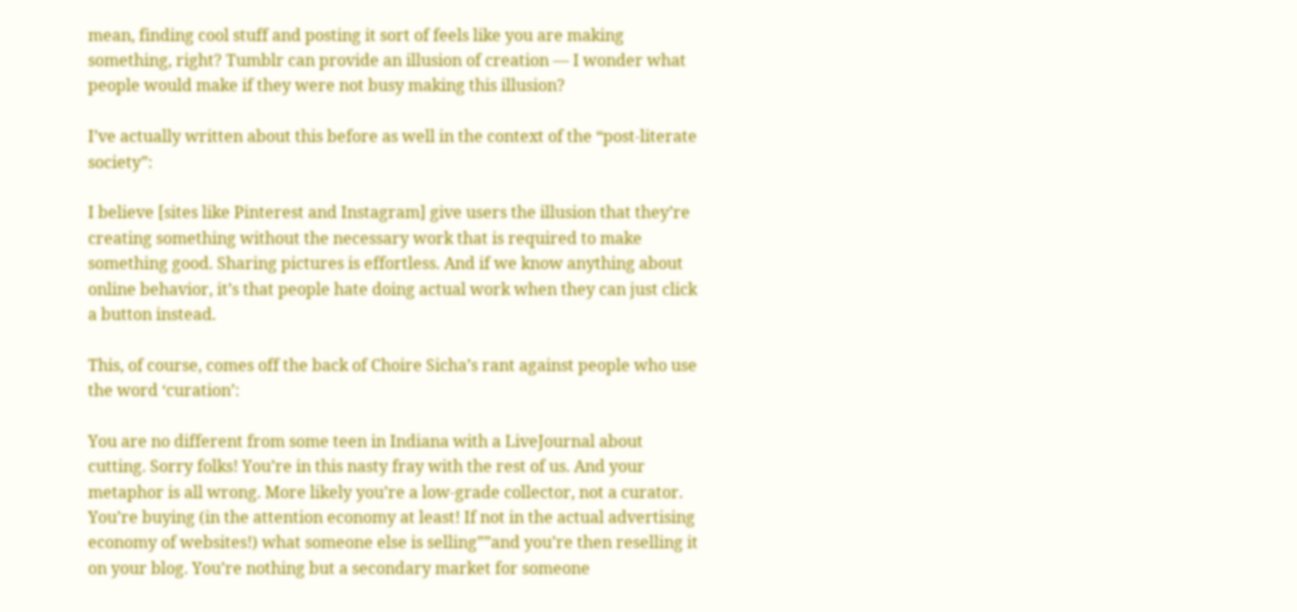mean, finding cool stuff and posting it sort of feels like you are making something, right? Tumblr can provide an illusion of creation — I wonder what people would make if they were not busy making this illusion?

I’ve actually written about this before as well in the context of the “post-literate society”:

I believe [sites like Pinterest and Instagram] give users the illusion that they’re creating something without the necessary work that is required to make something good. Sharing pictures is effortless. And if we know anything about online behavior, it’s that people hate doing actual work when they can just click a button instead.

This, of course, comes off the back of Choire Sicha’s rant against people who use the word ‘curation’:

You are no different from some teen in Indiana with a LiveJournal about cutting. Sorry folks! You’re in this nasty fray with the rest of us. And your metaphor is all wrong. More likely you’re a low-grade collector, not a curator. You’re buying (in the attention economy at least! If not in the actual advertising economy of websites!) what someone else is selling””and you’re then reselling it on your blog. You’re nothing but a secondary market for someone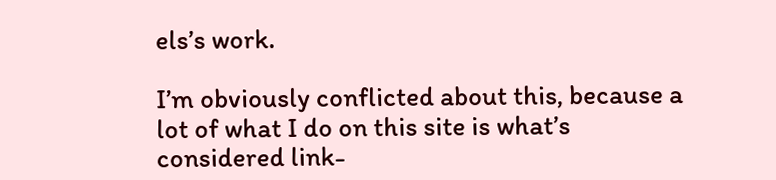els’s work.

I’m obviously conflicted about this, because a lot of what I do on this site is what’s considered link-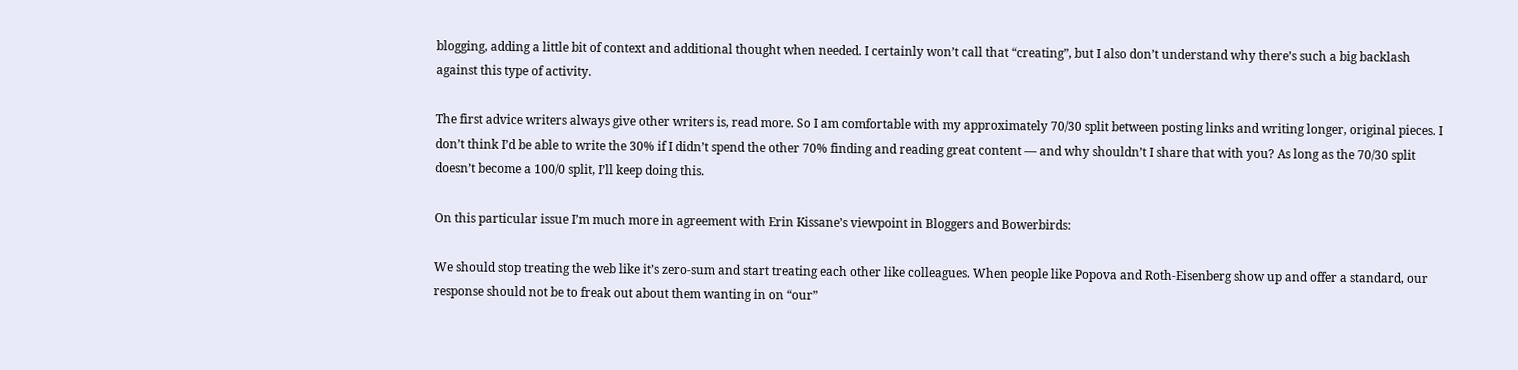blogging, adding a little bit of context and additional thought when needed. I certainly won’t call that “creating”, but I also don’t understand why there’s such a big backlash against this type of activity.

The first advice writers always give other writers is, read more. So I am comfortable with my approximately 70/30 split between posting links and writing longer, original pieces. I don’t think I’d be able to write the 30% if I didn’t spend the other 70% finding and reading great content — and why shouldn’t I share that with you? As long as the 70/30 split doesn’t become a 100/0 split, I’ll keep doing this.

On this particular issue I’m much more in agreement with Erin Kissane’s viewpoint in Bloggers and Bowerbirds:

We should stop treating the web like it’s zero-sum and start treating each other like colleagues. When people like Popova and Roth-Eisenberg show up and offer a standard, our response should not be to freak out about them wanting in on “our”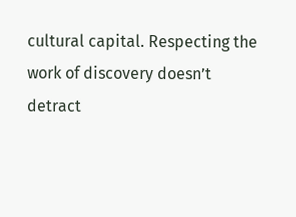cultural capital. Respecting the work of discovery doesn’t detract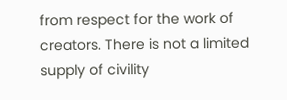from respect for the work of creators. There is not a limited supply of civility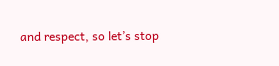and respect, so let’s stop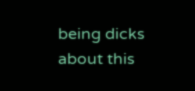being dicks about this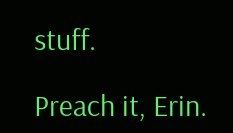stuff.

Preach it, Erin.